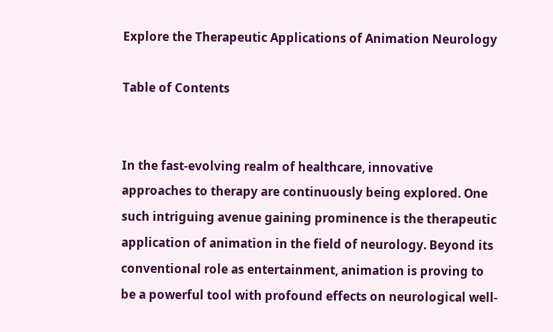Explore the Therapeutic Applications of Animation Neurology

Table of Contents


In the fast-evolving realm of healthcare, innovative approaches to therapy are continuously being explored. One such intriguing avenue gaining prominence is the therapeutic application of animation in the field of neurology. Beyond its conventional role as entertainment, animation is proving to be a powerful tool with profound effects on neurological well-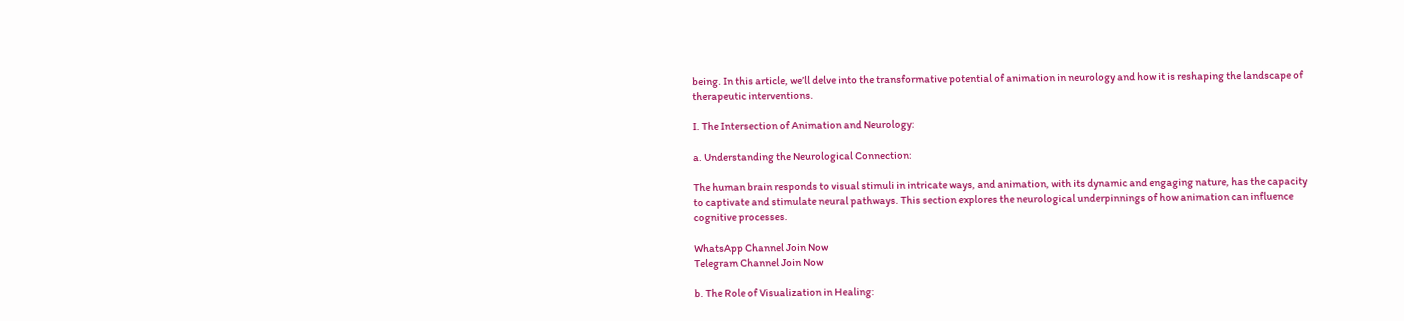being. In this article, we’ll delve into the transformative potential of animation in neurology and how it is reshaping the landscape of therapeutic interventions.

I. The Intersection of Animation and Neurology:

a. Understanding the Neurological Connection:

The human brain responds to visual stimuli in intricate ways, and animation, with its dynamic and engaging nature, has the capacity to captivate and stimulate neural pathways. This section explores the neurological underpinnings of how animation can influence cognitive processes.

WhatsApp Channel Join Now
Telegram Channel Join Now

b. The Role of Visualization in Healing: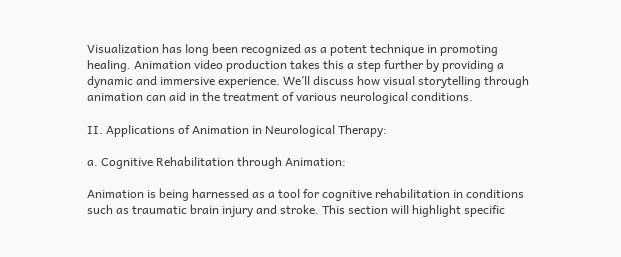Visualization has long been recognized as a potent technique in promoting healing. Animation video production takes this a step further by providing a dynamic and immersive experience. We’ll discuss how visual storytelling through animation can aid in the treatment of various neurological conditions.

II. Applications of Animation in Neurological Therapy:

a. Cognitive Rehabilitation through Animation:

Animation is being harnessed as a tool for cognitive rehabilitation in conditions such as traumatic brain injury and stroke. This section will highlight specific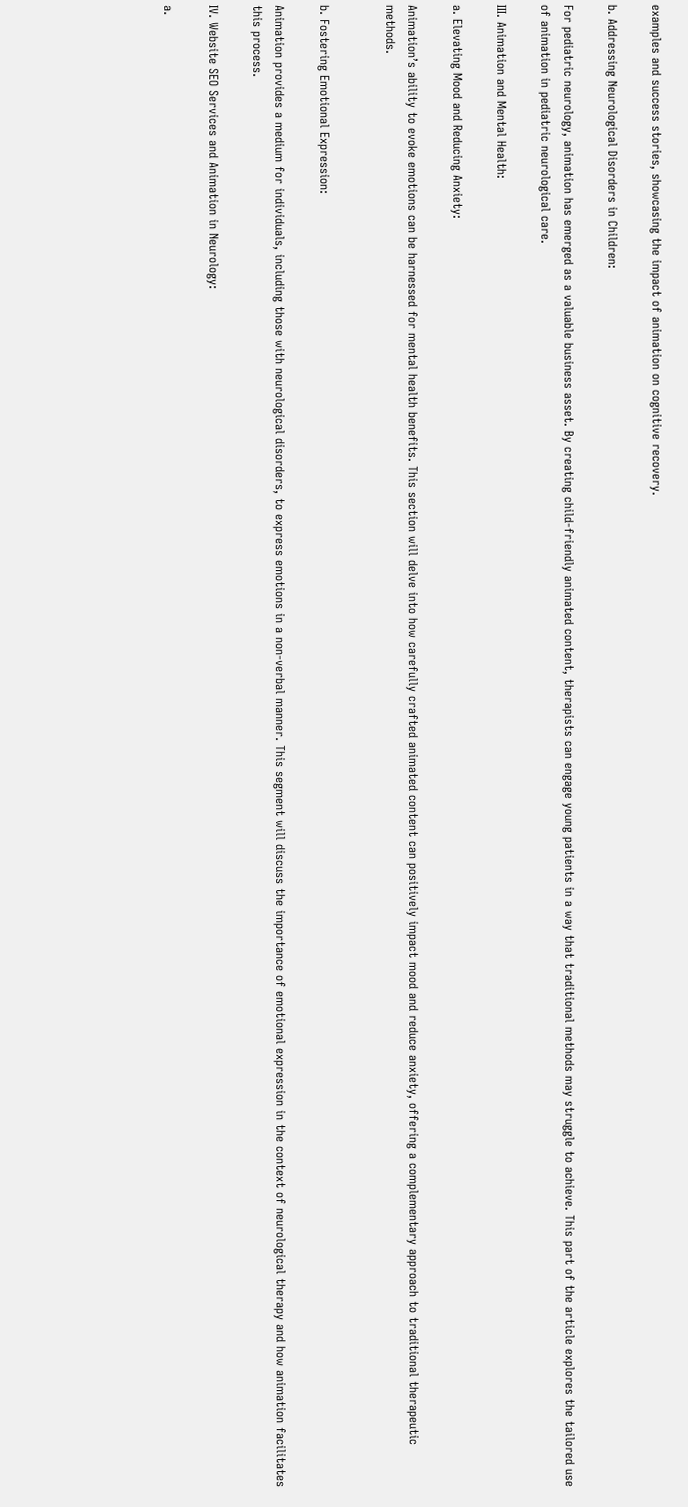examples and success stories, showcasing the impact of animation on cognitive recovery.

b. Addressing Neurological Disorders in Children:

For pediatric neurology, animation has emerged as a valuable business asset. By creating child-friendly animated content, therapists can engage young patients in a way that traditional methods may struggle to achieve. This part of the article explores the tailored use of animation in pediatric neurological care.

III. Animation and Mental Health:

a. Elevating Mood and Reducing Anxiety:

Animation’s ability to evoke emotions can be harnessed for mental health benefits. This section will delve into how carefully crafted animated content can positively impact mood and reduce anxiety, offering a complementary approach to traditional therapeutic methods.


b. Fostering Emotional Expression:

Animation provides a medium for individuals, including those with neurological disorders, to express emotions in a non-verbal manner. This segment will discuss the importance of emotional expression in the context of neurological therapy and how animation facilitates this process.

IV. Website SEO Services and Animation in Neurology:

a.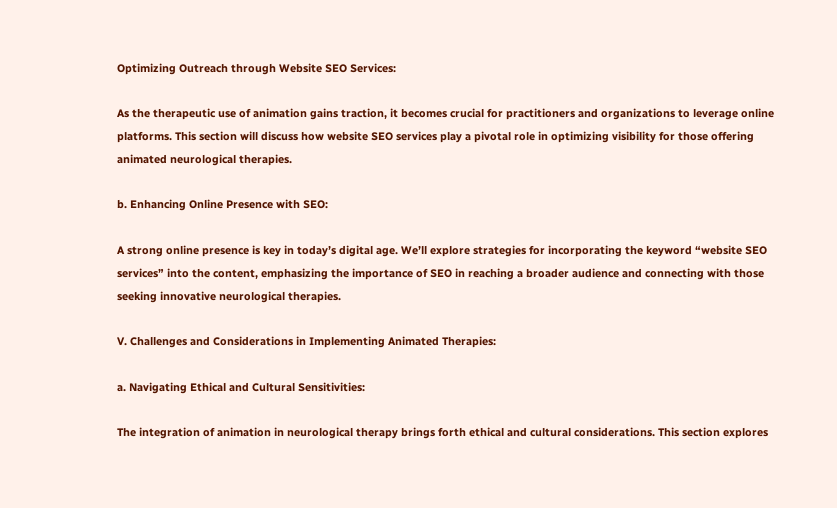Optimizing Outreach through Website SEO Services:

As the therapeutic use of animation gains traction, it becomes crucial for practitioners and organizations to leverage online platforms. This section will discuss how website SEO services play a pivotal role in optimizing visibility for those offering animated neurological therapies.

b. Enhancing Online Presence with SEO:

A strong online presence is key in today’s digital age. We’ll explore strategies for incorporating the keyword “website SEO services” into the content, emphasizing the importance of SEO in reaching a broader audience and connecting with those seeking innovative neurological therapies.

V. Challenges and Considerations in Implementing Animated Therapies:

a. Navigating Ethical and Cultural Sensitivities:

The integration of animation in neurological therapy brings forth ethical and cultural considerations. This section explores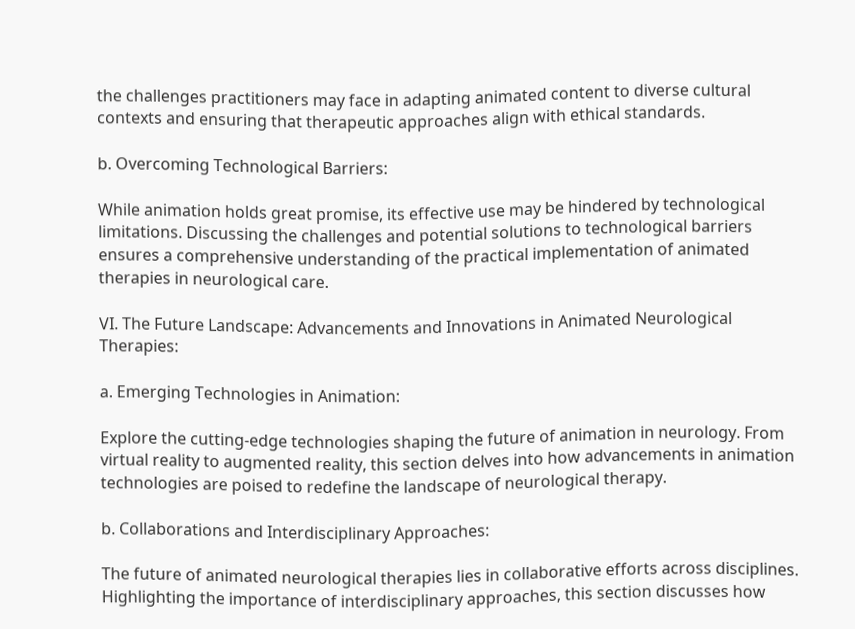the challenges practitioners may face in adapting animated content to diverse cultural contexts and ensuring that therapeutic approaches align with ethical standards.

b. Overcoming Technological Barriers:

While animation holds great promise, its effective use may be hindered by technological limitations. Discussing the challenges and potential solutions to technological barriers ensures a comprehensive understanding of the practical implementation of animated therapies in neurological care.

VI. The Future Landscape: Advancements and Innovations in Animated Neurological Therapies:

a. Emerging Technologies in Animation:

Explore the cutting-edge technologies shaping the future of animation in neurology. From virtual reality to augmented reality, this section delves into how advancements in animation technologies are poised to redefine the landscape of neurological therapy.

b. Collaborations and Interdisciplinary Approaches:

The future of animated neurological therapies lies in collaborative efforts across disciplines. Highlighting the importance of interdisciplinary approaches, this section discusses how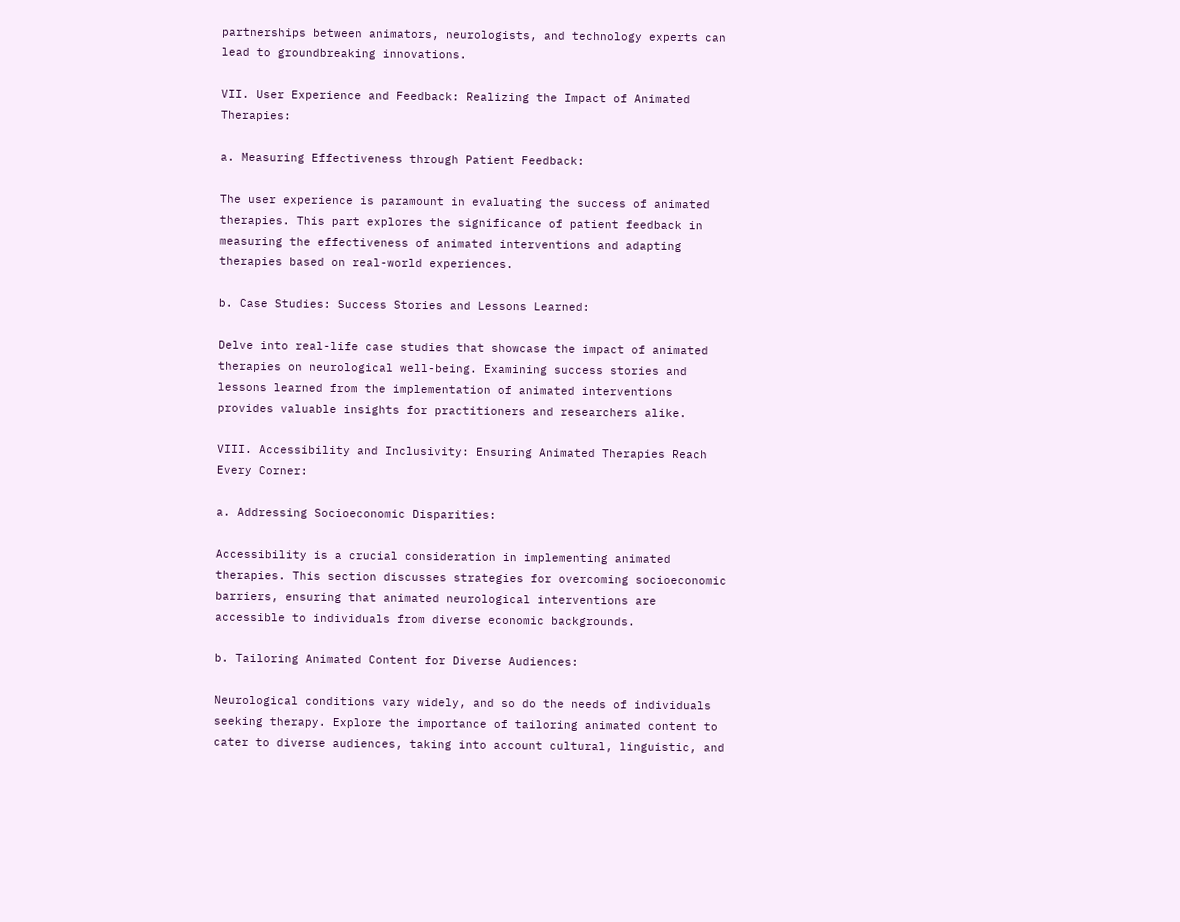partnerships between animators, neurologists, and technology experts can lead to groundbreaking innovations.

VII. User Experience and Feedback: Realizing the Impact of Animated Therapies:

a. Measuring Effectiveness through Patient Feedback:

The user experience is paramount in evaluating the success of animated therapies. This part explores the significance of patient feedback in measuring the effectiveness of animated interventions and adapting therapies based on real-world experiences.

b. Case Studies: Success Stories and Lessons Learned:

Delve into real-life case studies that showcase the impact of animated therapies on neurological well-being. Examining success stories and lessons learned from the implementation of animated interventions provides valuable insights for practitioners and researchers alike.

VIII. Accessibility and Inclusivity: Ensuring Animated Therapies Reach Every Corner:

a. Addressing Socioeconomic Disparities:

Accessibility is a crucial consideration in implementing animated therapies. This section discusses strategies for overcoming socioeconomic barriers, ensuring that animated neurological interventions are accessible to individuals from diverse economic backgrounds.

b. Tailoring Animated Content for Diverse Audiences:

Neurological conditions vary widely, and so do the needs of individuals seeking therapy. Explore the importance of tailoring animated content to cater to diverse audiences, taking into account cultural, linguistic, and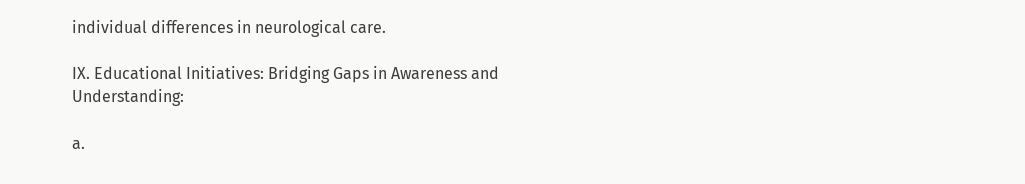individual differences in neurological care.

IX. Educational Initiatives: Bridging Gaps in Awareness and Understanding:

a.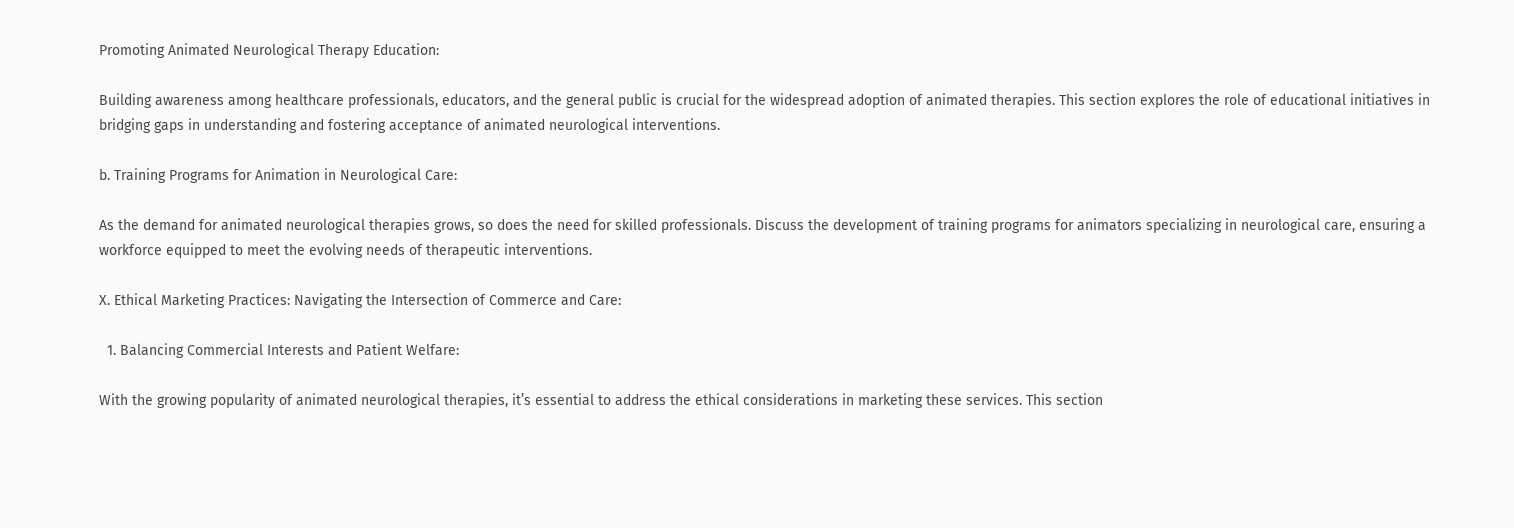Promoting Animated Neurological Therapy Education:

Building awareness among healthcare professionals, educators, and the general public is crucial for the widespread adoption of animated therapies. This section explores the role of educational initiatives in bridging gaps in understanding and fostering acceptance of animated neurological interventions.

b. Training Programs for Animation in Neurological Care:

As the demand for animated neurological therapies grows, so does the need for skilled professionals. Discuss the development of training programs for animators specializing in neurological care, ensuring a workforce equipped to meet the evolving needs of therapeutic interventions.

X. Ethical Marketing Practices: Navigating the Intersection of Commerce and Care:

  1. Balancing Commercial Interests and Patient Welfare:

With the growing popularity of animated neurological therapies, it’s essential to address the ethical considerations in marketing these services. This section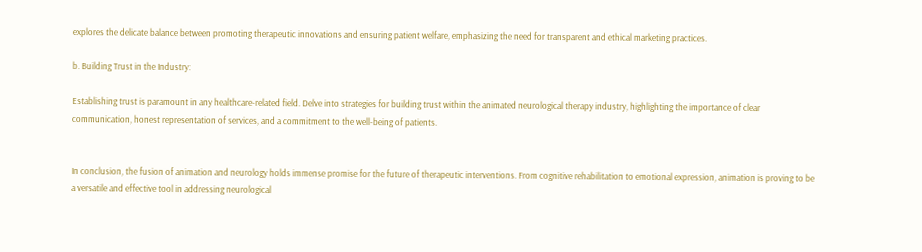explores the delicate balance between promoting therapeutic innovations and ensuring patient welfare, emphasizing the need for transparent and ethical marketing practices.

b. Building Trust in the Industry:

Establishing trust is paramount in any healthcare-related field. Delve into strategies for building trust within the animated neurological therapy industry, highlighting the importance of clear communication, honest representation of services, and a commitment to the well-being of patients.


In conclusion, the fusion of animation and neurology holds immense promise for the future of therapeutic interventions. From cognitive rehabilitation to emotional expression, animation is proving to be a versatile and effective tool in addressing neurological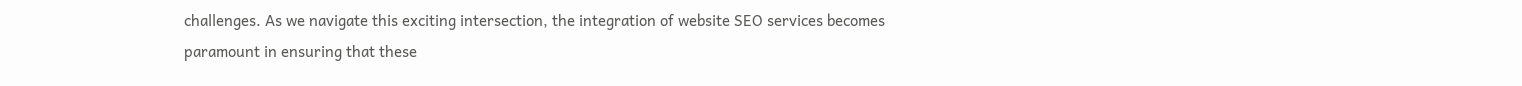challenges. As we navigate this exciting intersection, the integration of website SEO services becomes paramount in ensuring that these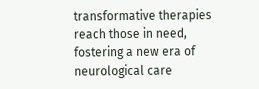transformative therapies reach those in need, fostering a new era of neurological care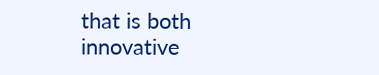that is both innovative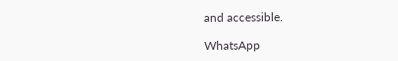and accessible.

WhatsApp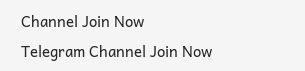Channel Join Now
Telegram Channel Join Now